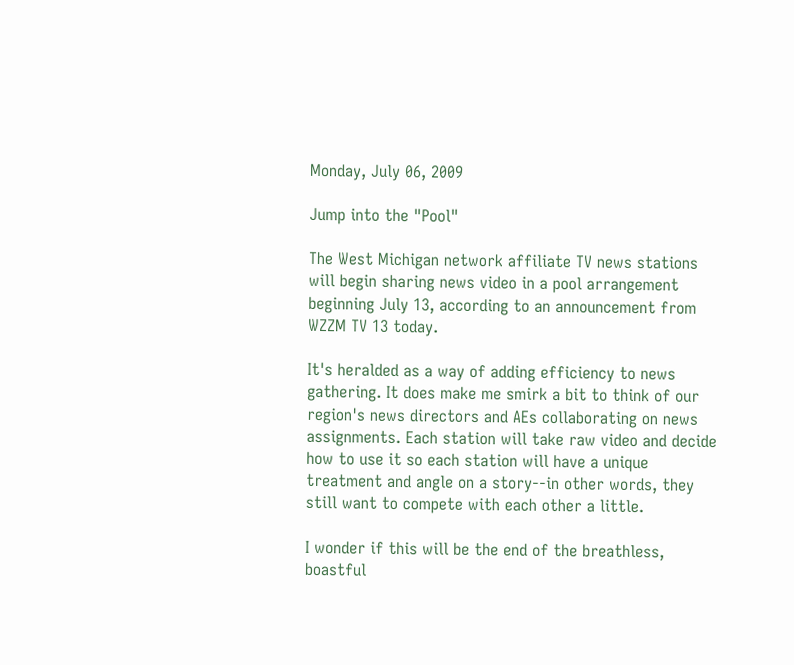Monday, July 06, 2009

Jump into the "Pool"

The West Michigan network affiliate TV news stations will begin sharing news video in a pool arrangement beginning July 13, according to an announcement from WZZM TV 13 today.

It's heralded as a way of adding efficiency to news gathering. It does make me smirk a bit to think of our region's news directors and AEs collaborating on news assignments. Each station will take raw video and decide how to use it so each station will have a unique treatment and angle on a story--in other words, they still want to compete with each other a little.

I wonder if this will be the end of the breathless, boastful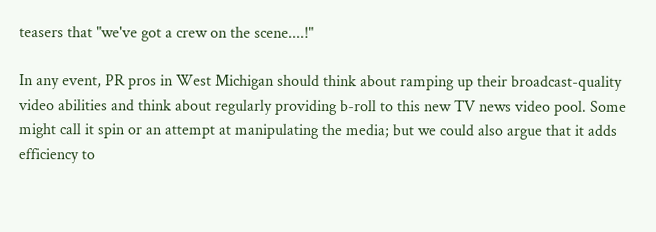teasers that "we've got a crew on the scene....!"

In any event, PR pros in West Michigan should think about ramping up their broadcast-quality video abilities and think about regularly providing b-roll to this new TV news video pool. Some might call it spin or an attempt at manipulating the media; but we could also argue that it adds efficiency to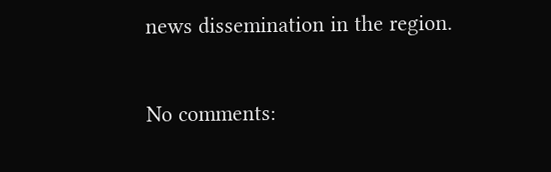news dissemination in the region.

No comments: